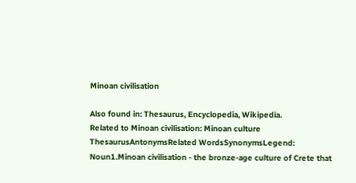Minoan civilisation

Also found in: Thesaurus, Encyclopedia, Wikipedia.
Related to Minoan civilisation: Minoan culture
ThesaurusAntonymsRelated WordsSynonymsLegend:
Noun1.Minoan civilisation - the bronze-age culture of Crete that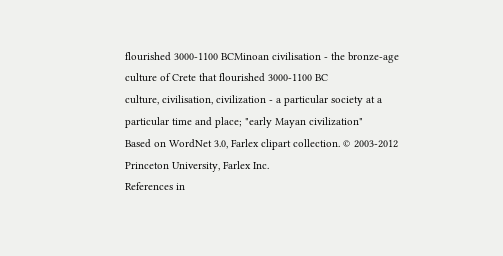flourished 3000-1100 BCMinoan civilisation - the bronze-age culture of Crete that flourished 3000-1100 BC
culture, civilisation, civilization - a particular society at a particular time and place; "early Mayan civilization"
Based on WordNet 3.0, Farlex clipart collection. © 2003-2012 Princeton University, Farlex Inc.
References in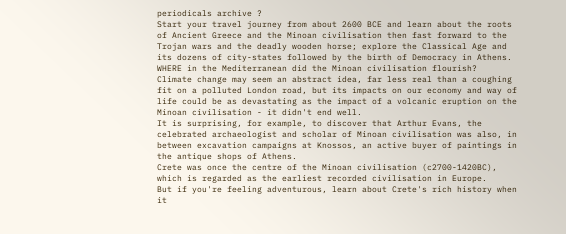periodicals archive ?
Start your travel journey from about 2600 BCE and learn about the roots of Ancient Greece and the Minoan civilisation then fast forward to the Trojan wars and the deadly wooden horse; explore the Classical Age and its dozens of city-states followed by the birth of Democracy in Athens.
WHERE in the Mediterranean did the Minoan civilisation flourish?
Climate change may seem an abstract idea, far less real than a coughing fit on a polluted London road, but its impacts on our economy and way of life could be as devastating as the impact of a volcanic eruption on the Minoan civilisation - it didn't end well.
It is surprising, for example, to discover that Arthur Evans, the celebrated archaeologist and scholar of Minoan civilisation was also, in between excavation campaigns at Knossos, an active buyer of paintings in the antique shops of Athens.
Crete was once the centre of the Minoan civilisation (c2700-1420BC), which is regarded as the earliest recorded civilisation in Europe.
But if you're feeling adventurous, learn about Crete's rich history when it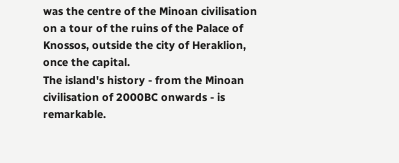was the centre of the Minoan civilisation on a tour of the ruins of the Palace of Knossos, outside the city of Heraklion, once the capital.
The island's history - from the Minoan civilisation of 2000BC onwards - is remarkable.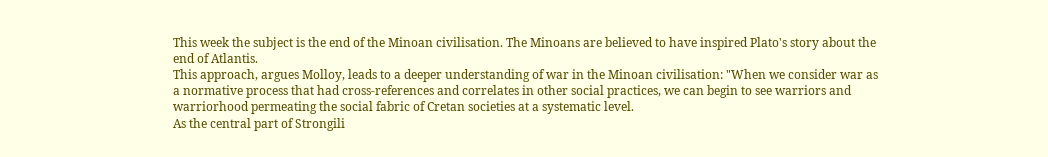This week the subject is the end of the Minoan civilisation. The Minoans are believed to have inspired Plato's story about the end of Atlantis.
This approach, argues Molloy, leads to a deeper understanding of war in the Minoan civilisation: "When we consider war as a normative process that had cross-references and correlates in other social practices, we can begin to see warriors and warriorhood permeating the social fabric of Cretan societies at a systematic level.
As the central part of Strongili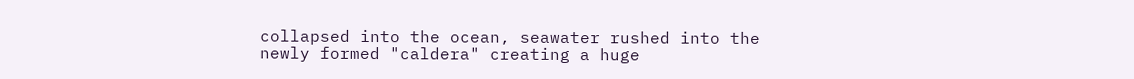collapsed into the ocean, seawater rushed into the newly formed "caldera" creating a huge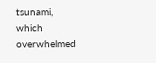tsunami, which overwhelmed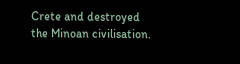Crete and destroyed the Minoan civilisation.